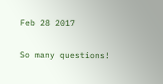Feb 28 2017

So many questions!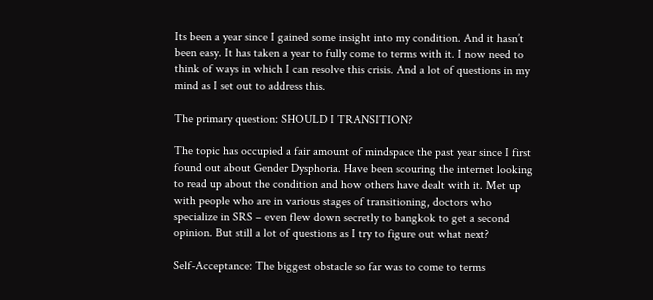Its been a year since I gained some insight into my condition. And it hasn’t been easy. It has taken a year to fully come to terms with it. I now need to think of ways in which I can resolve this crisis. And a lot of questions in my mind as I set out to address this.

The primary question: SHOULD I TRANSITION?

The topic has occupied a fair amount of mindspace the past year since I first found out about Gender Dysphoria. Have been scouring the internet looking to read up about the condition and how others have dealt with it. Met up with people who are in various stages of transitioning, doctors who specialize in SRS – even flew down secretly to bangkok to get a second opinion. But still a lot of questions as I try to figure out what next?

Self-Acceptance: The biggest obstacle so far was to come to terms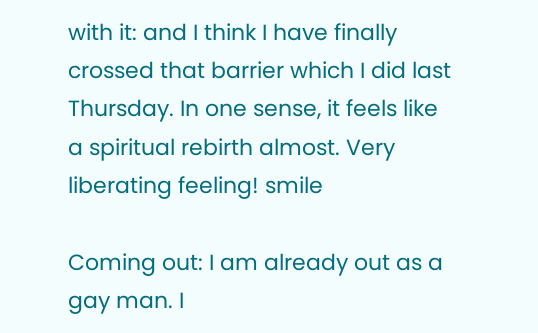with it: and I think I have finally crossed that barrier which I did last Thursday. In one sense, it feels like a spiritual rebirth almost. Very liberating feeling! smile

Coming out: I am already out as a gay man. I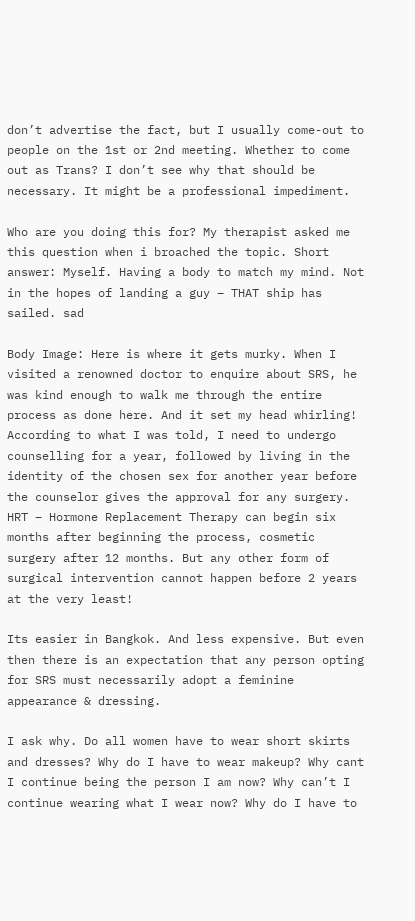don’t advertise the fact, but I usually come-out to people on the 1st or 2nd meeting. Whether to come out as Trans? I don’t see why that should be necessary. It might be a professional impediment.

Who are you doing this for? My therapist asked me this question when i broached the topic. Short answer: Myself. Having a body to match my mind. Not in the hopes of landing a guy – THAT ship has sailed. sad

Body Image: Here is where it gets murky. When I visited a renowned doctor to enquire about SRS, he was kind enough to walk me through the entire process as done here. And it set my head whirling! According to what I was told, I need to undergo counselling for a year, followed by living in the identity of the chosen sex for another year before the counselor gives the approval for any surgery. HRT – Hormone Replacement Therapy can begin six months after beginning the process, cosmetic surgery after 12 months. But any other form of surgical intervention cannot happen before 2 years at the very least!

Its easier in Bangkok. And less expensive. But even then there is an expectation that any person opting for SRS must necessarily adopt a feminine appearance & dressing.

I ask why. Do all women have to wear short skirts and dresses? Why do I have to wear makeup? Why cant I continue being the person I am now? Why can’t I continue wearing what I wear now? Why do I have to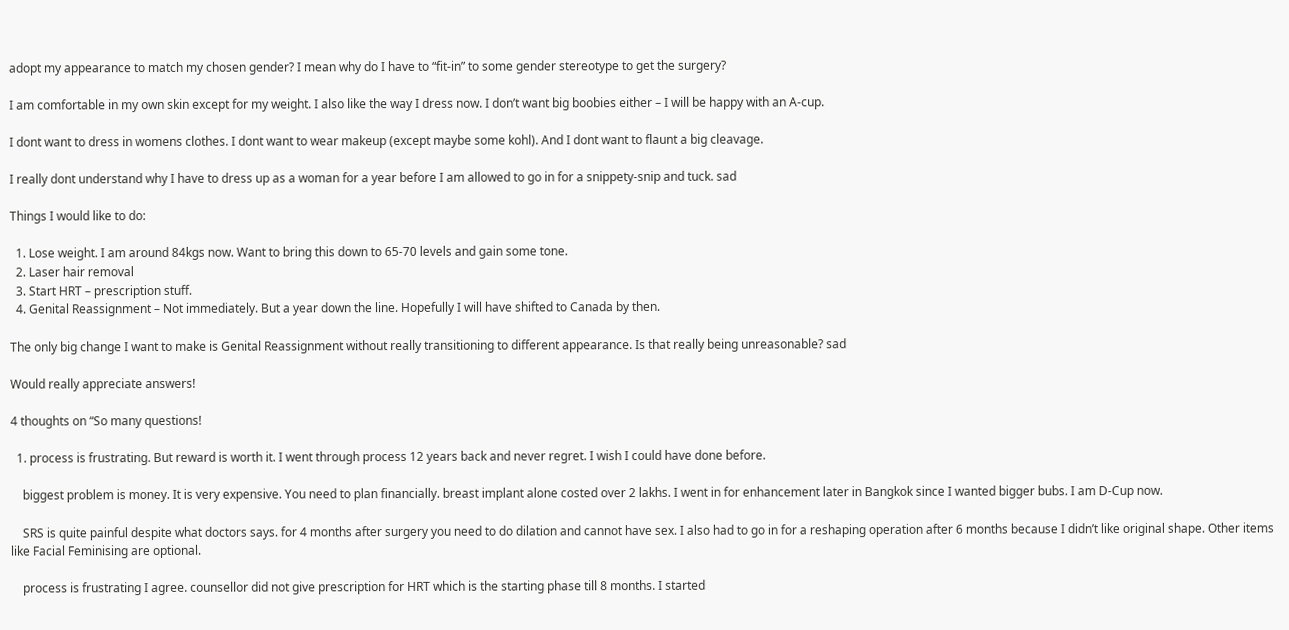adopt my appearance to match my chosen gender? I mean why do I have to “fit-in” to some gender stereotype to get the surgery?

I am comfortable in my own skin except for my weight. I also like the way I dress now. I don’t want big boobies either – I will be happy with an A-cup.

I dont want to dress in womens clothes. I dont want to wear makeup (except maybe some kohl). And I dont want to flaunt a big cleavage.

I really dont understand why I have to dress up as a woman for a year before I am allowed to go in for a snippety-snip and tuck. sad

Things I would like to do:

  1. Lose weight. I am around 84kgs now. Want to bring this down to 65-70 levels and gain some tone.
  2. Laser hair removal
  3. Start HRT – prescription stuff.
  4. Genital Reassignment – Not immediately. But a year down the line. Hopefully I will have shifted to Canada by then.

The only big change I want to make is Genital Reassignment without really transitioning to different appearance. Is that really being unreasonable? sad

Would really appreciate answers!

4 thoughts on “So many questions!

  1. process is frustrating. But reward is worth it. I went through process 12 years back and never regret. I wish I could have done before.

    biggest problem is money. It is very expensive. You need to plan financially. breast implant alone costed over 2 lakhs. I went in for enhancement later in Bangkok since I wanted bigger bubs. I am D-Cup now.

    SRS is quite painful despite what doctors says. for 4 months after surgery you need to do dilation and cannot have sex. I also had to go in for a reshaping operation after 6 months because I didn’t like original shape. Other items like Facial Feminising are optional.

    process is frustrating I agree. counsellor did not give prescription for HRT which is the starting phase till 8 months. I started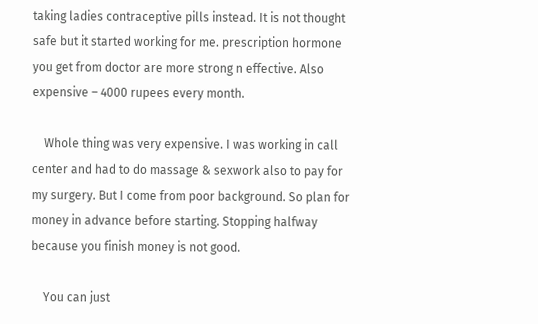taking ladies contraceptive pills instead. It is not thought safe but it started working for me. prescription hormone you get from doctor are more strong n effective. Also expensive – 4000 rupees every month.

    Whole thing was very expensive. I was working in call center and had to do massage & sexwork also to pay for my surgery. But I come from poor background. So plan for money in advance before starting. Stopping halfway because you finish money is not good.

    You can just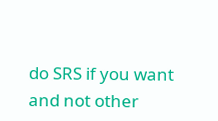do SRS if you want and not other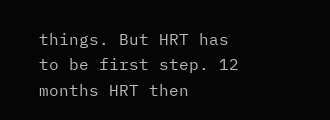things. But HRT has to be first step. 12 months HRT then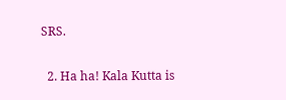SRS.

  2. Ha ha! Kala Kutta is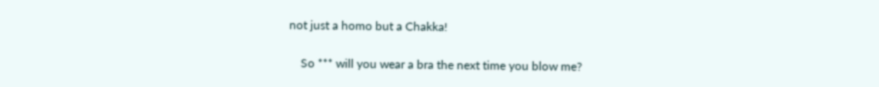not just a homo but a Chakka!

    So *** will you wear a bra the next time you blow me?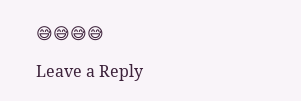😅😅😅😅

Leave a Reply